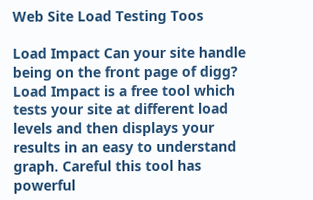Web Site Load Testing Toos

Load Impact Can your site handle being on the front page of digg? Load Impact is a free tool which tests your site at different load levels and then displays your results in an easy to understand graph. Careful this tool has powerful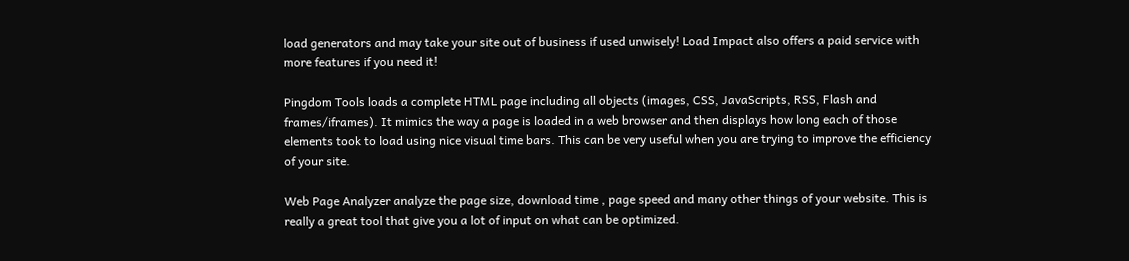load generators and may take your site out of business if used unwisely! Load Impact also offers a paid service with more features if you need it!

Pingdom Tools loads a complete HTML page including all objects (images, CSS, JavaScripts, RSS, Flash and frames/iframes). It mimics the way a page is loaded in a web browser and then displays how long each of those elements took to load using nice visual time bars. This can be very useful when you are trying to improve the efficiency of your site.

Web Page Analyzer analyze the page size, download time , page speed and many other things of your website. This is really a great tool that give you a lot of input on what can be optimized.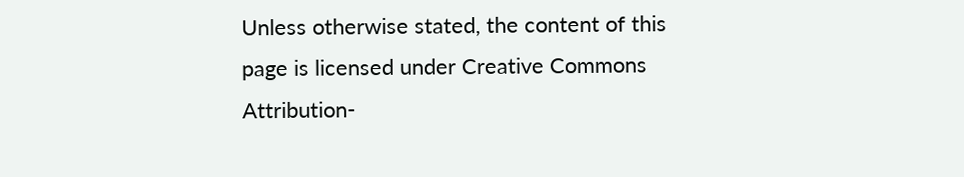Unless otherwise stated, the content of this page is licensed under Creative Commons Attribution-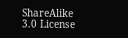ShareAlike 3.0 License